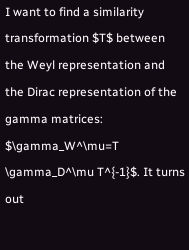I want to find a similarity transformation $T$ between the Weyl representation and the Dirac representation of the gamma matrices: $\gamma_W^\mu=T \gamma_D^\mu T^{-1}$. It turns out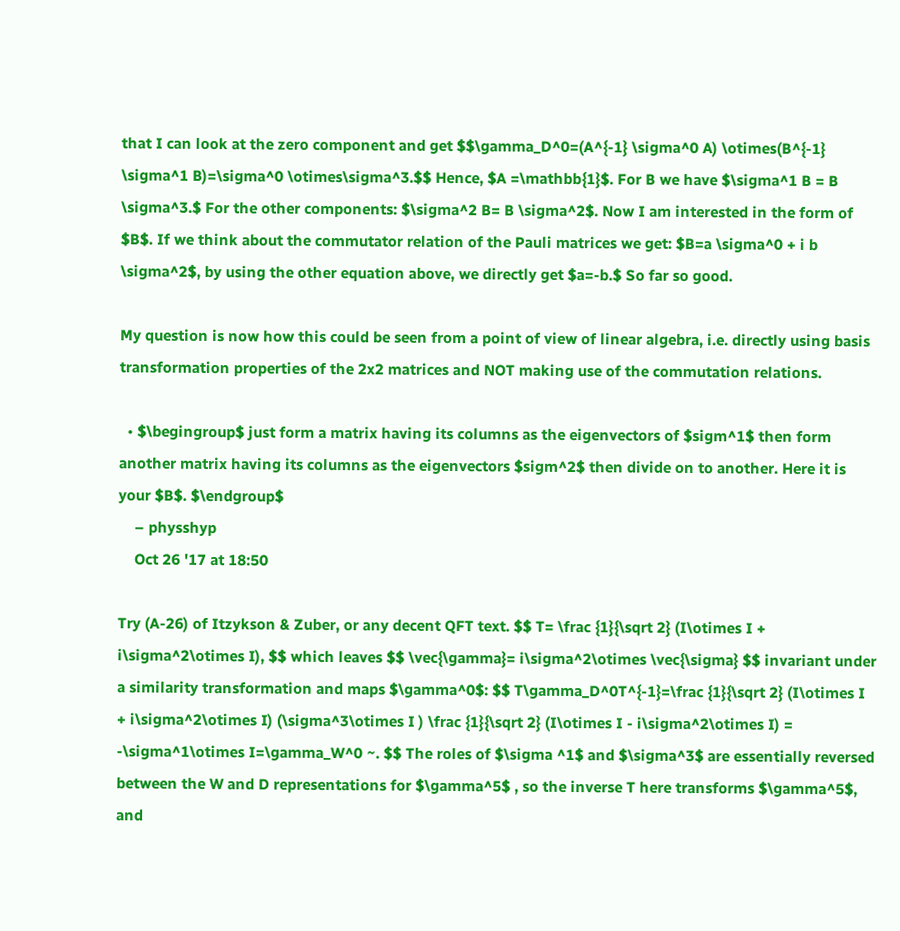that I can look at the zero component and get $$\gamma_D^0=(A^{-1} \sigma^0 A) \otimes(B^{-1} \sigma^1 B)=\sigma^0 \otimes\sigma^3.$$ Hence, $A =\mathbb{1}$. For B we have $\sigma^1 B = B \sigma^3.$ For the other components: $\sigma^2 B= B \sigma^2$. Now I am interested in the form of $B$. If we think about the commutator relation of the Pauli matrices we get: $B=a \sigma^0 + i b \sigma^2$, by using the other equation above, we directly get $a=-b.$ So far so good.

My question is now how this could be seen from a point of view of linear algebra, i.e. directly using basis transformation properties of the 2x2 matrices and NOT making use of the commutation relations.

  • $\begingroup$ just form a matrix having its columns as the eigenvectors of $sigm^1$ then form another matrix having its columns as the eigenvectors $sigm^2$ then divide on to another. Here it is your $B$. $\endgroup$
    – physshyp
    Oct 26 '17 at 18:50

Try (A-26) of Itzykson & Zuber, or any decent QFT text. $$ T= \frac {1}{\sqrt 2} (I\otimes I + i\sigma^2\otimes I), $$ which leaves $$ \vec{\gamma}= i\sigma^2\otimes \vec{\sigma} $$ invariant under a similarity transformation and maps $\gamma^0$: $$ T\gamma_D^0T^{-1}=\frac {1}{\sqrt 2} (I\otimes I + i\sigma^2\otimes I) (\sigma^3\otimes I ) \frac {1}{\sqrt 2} (I\otimes I - i\sigma^2\otimes I) = -\sigma^1\otimes I=\gamma_W^0 ~. $$ The roles of $\sigma ^1$ and $\sigma^3$ are essentially reversed between the W and D representations for $\gamma^5$ , so the inverse T here transforms $\gamma^5$, and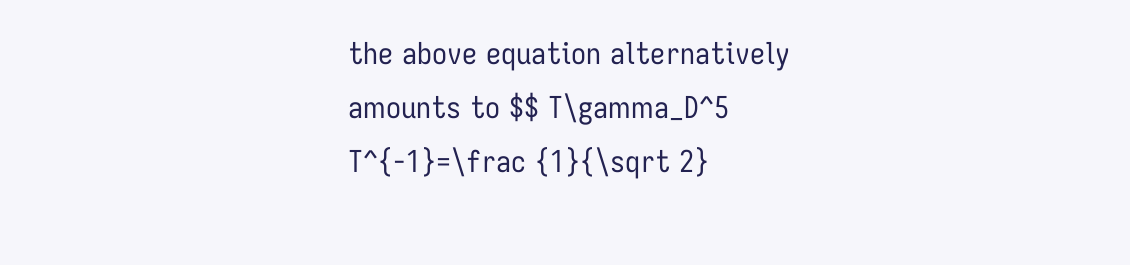the above equation alternatively amounts to $$ T\gamma_D^5 T^{-1}=\frac {1}{\sqrt 2}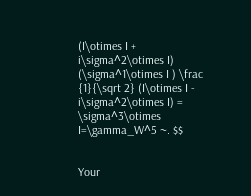(I\otimes I + i\sigma^2\otimes I) (\sigma^1\otimes I ) \frac {1}{\sqrt 2} (I\otimes I - i\sigma^2\otimes I) = \sigma^3\otimes I=\gamma_W^5 ~. $$


Your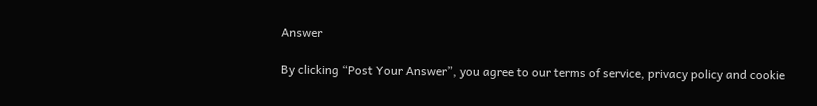Answer

By clicking “Post Your Answer”, you agree to our terms of service, privacy policy and cookie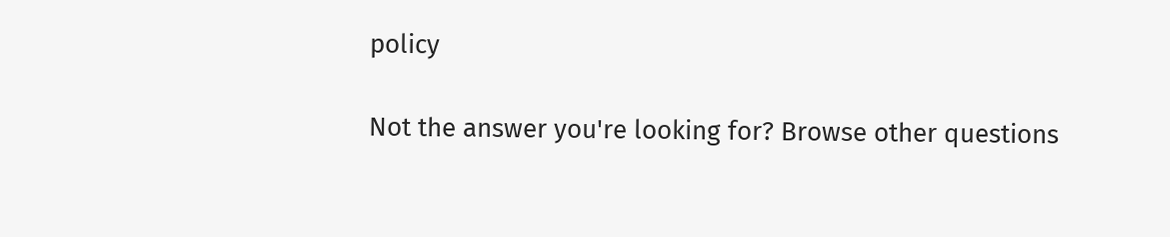policy

Not the answer you're looking for? Browse other questions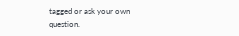tagged or ask your own question.